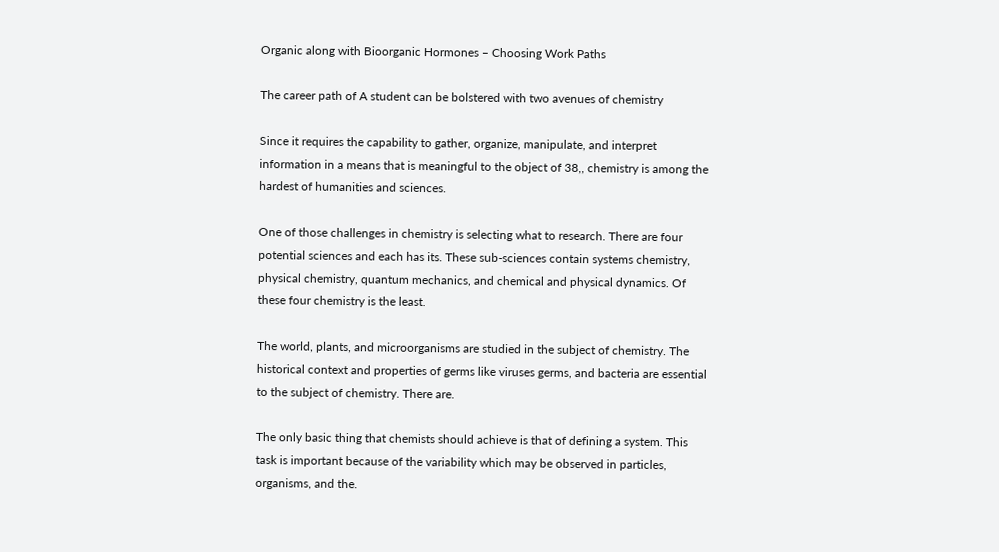Organic along with Bioorganic Hormones – Choosing Work Paths

The career path of A student can be bolstered with two avenues of chemistry

Since it requires the capability to gather, organize, manipulate, and interpret information in a means that is meaningful to the object of 38,, chemistry is among the hardest of humanities and sciences.

One of those challenges in chemistry is selecting what to research. There are four potential sciences and each has its. These sub-sciences contain systems chemistry, physical chemistry, quantum mechanics, and chemical and physical dynamics. Of these four chemistry is the least.

The world, plants, and microorganisms are studied in the subject of chemistry. The historical context and properties of germs like viruses germs, and bacteria are essential to the subject of chemistry. There are.

The only basic thing that chemists should achieve is that of defining a system. This task is important because of the variability which may be observed in particles, organisms, and the.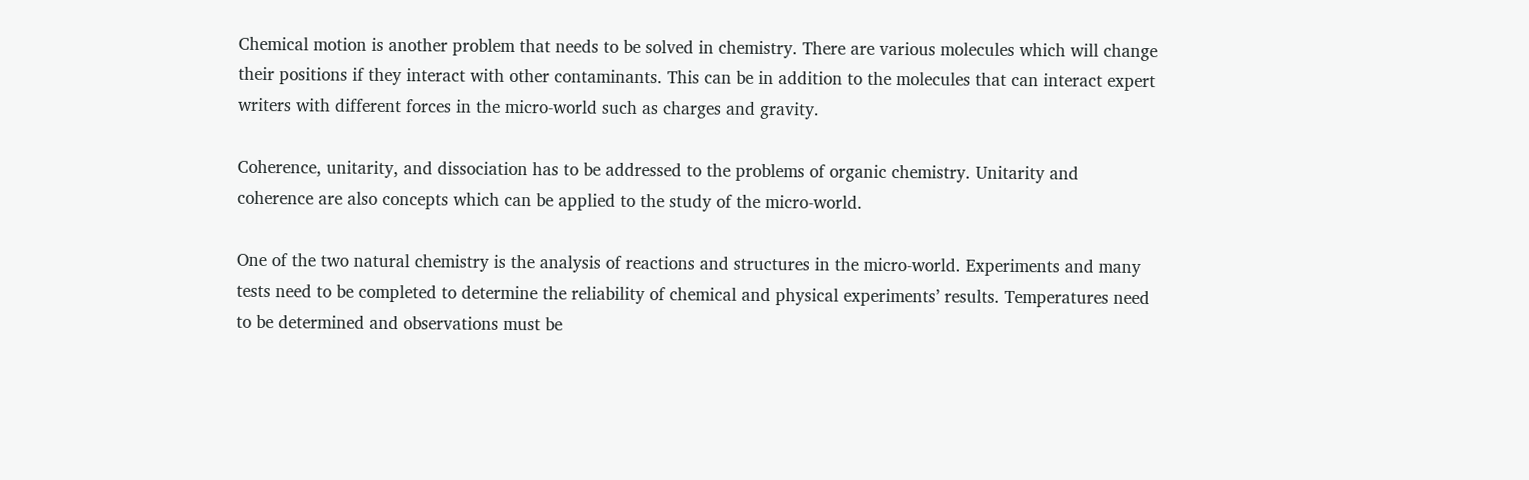Chemical motion is another problem that needs to be solved in chemistry. There are various molecules which will change their positions if they interact with other contaminants. This can be in addition to the molecules that can interact expert writers with different forces in the micro-world such as charges and gravity.

Coherence, unitarity, and dissociation has to be addressed to the problems of organic chemistry. Unitarity and coherence are also concepts which can be applied to the study of the micro-world.

One of the two natural chemistry is the analysis of reactions and structures in the micro-world. Experiments and many tests need to be completed to determine the reliability of chemical and physical experiments’ results. Temperatures need to be determined and observations must be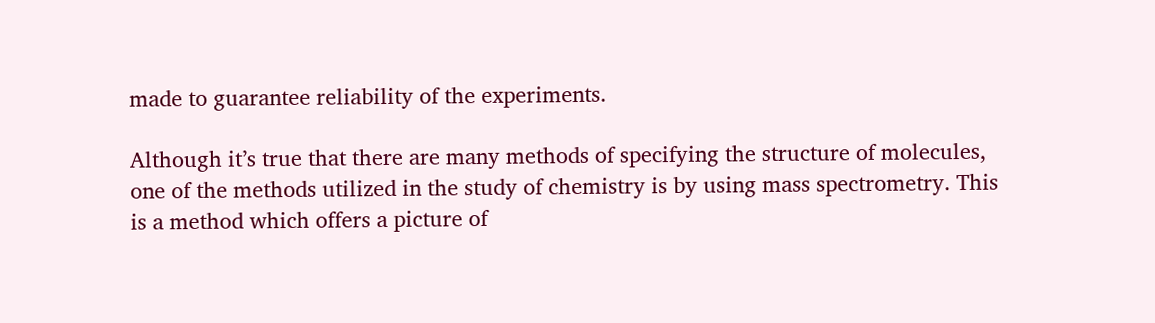made to guarantee reliability of the experiments.

Although it’s true that there are many methods of specifying the structure of molecules, one of the methods utilized in the study of chemistry is by using mass spectrometry. This is a method which offers a picture of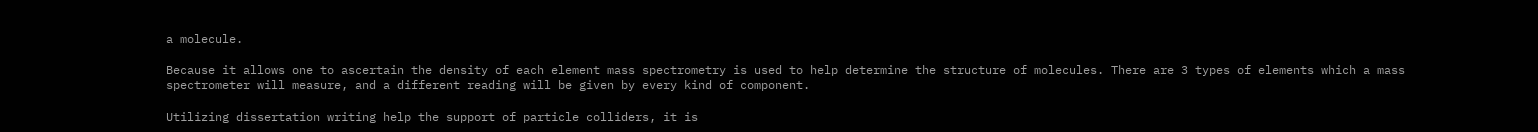a molecule.

Because it allows one to ascertain the density of each element mass spectrometry is used to help determine the structure of molecules. There are 3 types of elements which a mass spectrometer will measure, and a different reading will be given by every kind of component.

Utilizing dissertation writing help the support of particle colliders, it is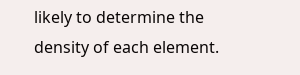likely to determine the density of each element.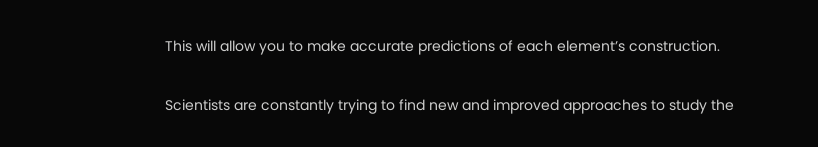This will allow you to make accurate predictions of each element’s construction.

Scientists are constantly trying to find new and improved approaches to study the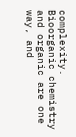complexity. Bioorganic chemistry and organic are one way, and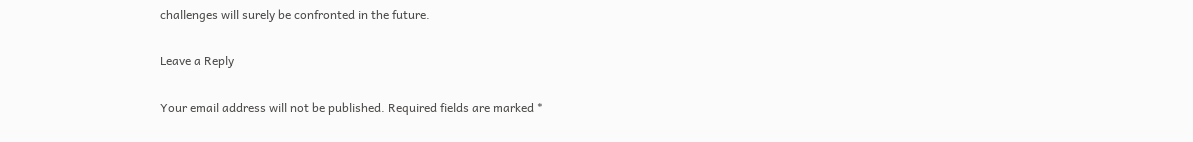challenges will surely be confronted in the future.

Leave a Reply

Your email address will not be published. Required fields are marked *